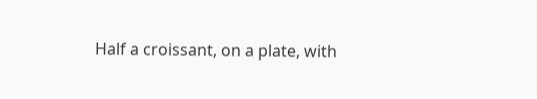Half a croissant, on a plate, with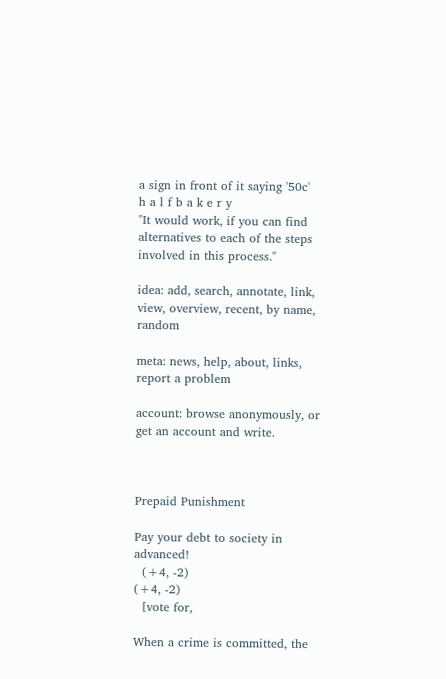a sign in front of it saying '50c'
h a l f b a k e r y
"It would work, if you can find alternatives to each of the steps involved in this process."

idea: add, search, annotate, link, view, overview, recent, by name, random

meta: news, help, about, links, report a problem

account: browse anonymously, or get an account and write.



Prepaid Punishment

Pay your debt to society in advanced!
  (+4, -2)
(+4, -2)
  [vote for,

When a crime is committed, the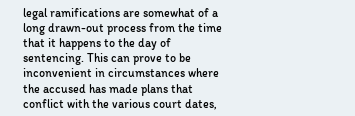legal ramifications are somewhat of a long drawn-out process from the time that it happens to the day of sentencing. This can prove to be inconvenient in circumstances where the accused has made plans that conflict with the various court dates,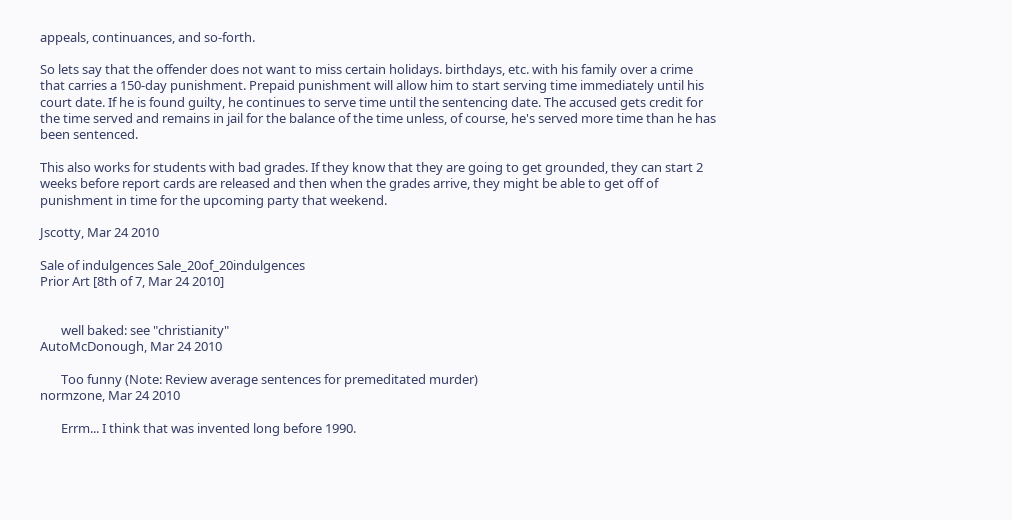appeals, continuances, and so-forth.

So lets say that the offender does not want to miss certain holidays. birthdays, etc. with his family over a crime that carries a 150-day punishment. Prepaid punishment will allow him to start serving time immediately until his court date. If he is found guilty, he continues to serve time until the sentencing date. The accused gets credit for the time served and remains in jail for the balance of the time unless, of course, he's served more time than he has been sentenced.

This also works for students with bad grades. If they know that they are going to get grounded, they can start 2 weeks before report cards are released and then when the grades arrive, they might be able to get off of punishment in time for the upcoming party that weekend.

Jscotty, Mar 24 2010

Sale of indulgences Sale_20of_20indulgences
Prior Art [8th of 7, Mar 24 2010]


       well baked: see "christianity"
AutoMcDonough, Mar 24 2010

       Too funny (Note: Review average sentences for premeditated murder)
normzone, Mar 24 2010

       Errm... I think that was invented long before 1990.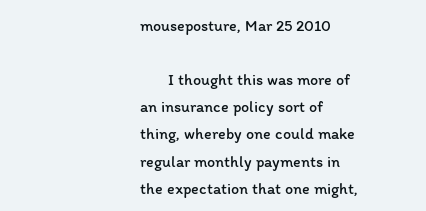mouseposture, Mar 25 2010

       I thought this was more of an insurance policy sort of thing, whereby one could make regular monthly payments in the expectation that one might,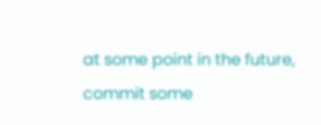at some point in the future, commit some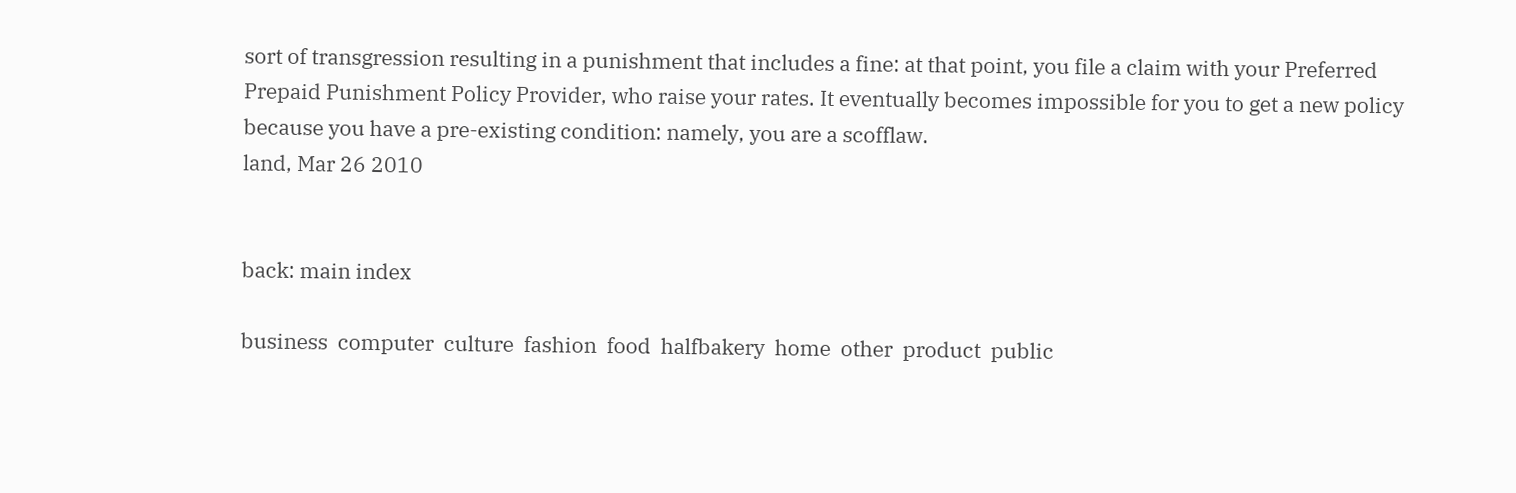sort of transgression resulting in a punishment that includes a fine: at that point, you file a claim with your Preferred Prepaid Punishment Policy Provider, who raise your rates. It eventually becomes impossible for you to get a new policy because you have a pre-existing condition: namely, you are a scofflaw.
land, Mar 26 2010


back: main index

business  computer  culture  fashion  food  halfbakery  home  other  product  public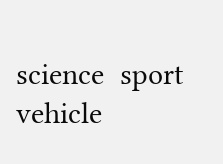science  sport  vehicle